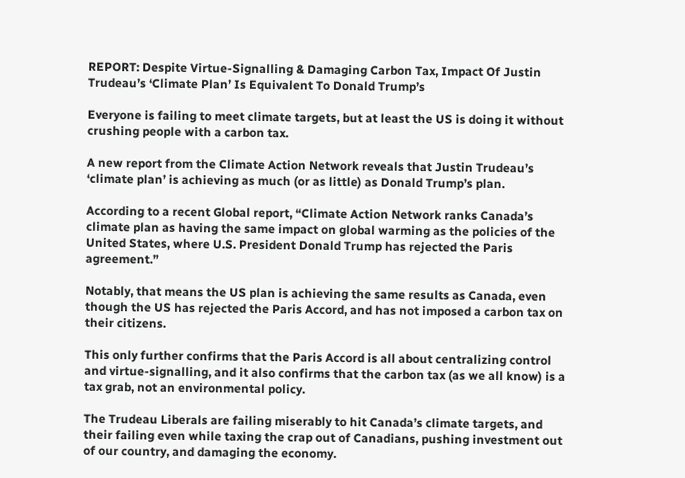REPORT: Despite Virtue-Signalling & Damaging Carbon Tax, Impact Of Justin Trudeau’s ‘Climate Plan’ Is Equivalent To Donald Trump’s

Everyone is failing to meet climate targets, but at least the US is doing it without crushing people with a carbon tax.

A new report from the Climate Action Network reveals that Justin Trudeau’s ‘climate plan’ is achieving as much (or as little) as Donald Trump’s plan.

According to a recent Global report, “Climate Action Network ranks Canada’s climate plan as having the same impact on global warming as the policies of the United States, where U.S. President Donald Trump has rejected the Paris agreement.”

Notably, that means the US plan is achieving the same results as Canada, even though the US has rejected the Paris Accord, and has not imposed a carbon tax on their citizens.

This only further confirms that the Paris Accord is all about centralizing control and virtue-signalling, and it also confirms that the carbon tax (as we all know) is a tax grab, not an environmental policy.

The Trudeau Liberals are failing miserably to hit Canada’s climate targets, and their failing even while taxing the crap out of Canadians, pushing investment out of our country, and damaging the economy.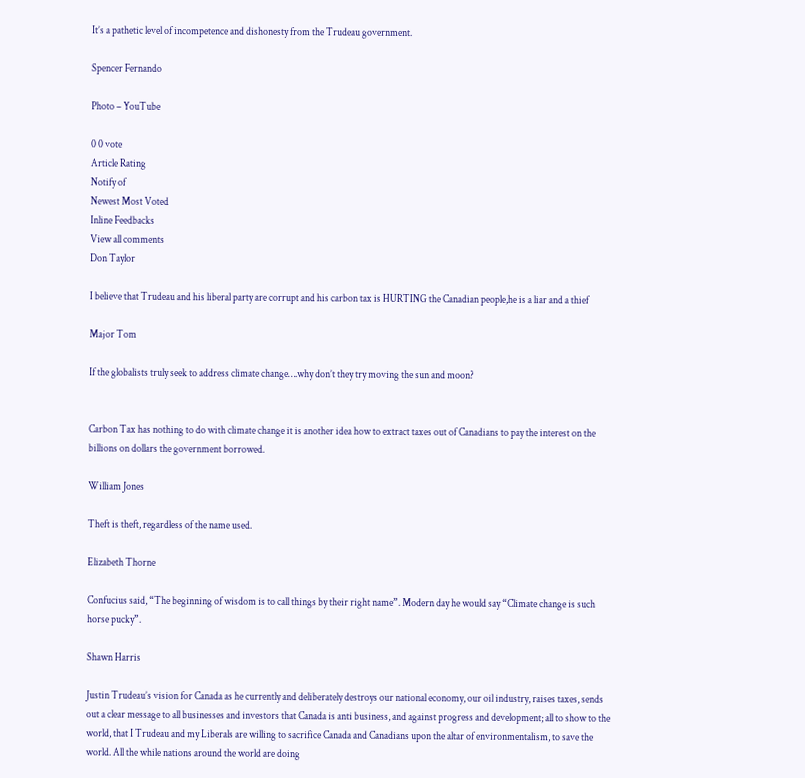It’s a pathetic level of incompetence and dishonesty from the Trudeau government.

Spencer Fernando

Photo – YouTube

0 0 vote
Article Rating
Notify of
Newest Most Voted
Inline Feedbacks
View all comments
Don Taylor

I believe that Trudeau and his liberal party are corrupt and his carbon tax is HURTING the Canadian people,he is a liar and a thief

Major Tom

If the globalists truly seek to address climate change….why don’t they try moving the sun and moon?


Carbon Tax has nothing to do with climate change it is another idea how to extract taxes out of Canadians to pay the interest on the billions on dollars the government borrowed.

William Jones

Theft is theft, regardless of the name used.

Elizabeth Thorne

Confucius said, “The beginning of wisdom is to call things by their right name”. Modern day he would say “Climate change is such horse pucky”.

Shawn Harris

Justin Trudeau’s vision for Canada as he currently and deliberately destroys our national economy, our oil industry, raises taxes, sends out a clear message to all businesses and investors that Canada is anti business, and against progress and development; all to show to the world, that I Trudeau and my Liberals are willing to sacrifice Canada and Canadians upon the altar of environmentalism, to save the world. All the while nations around the world are doing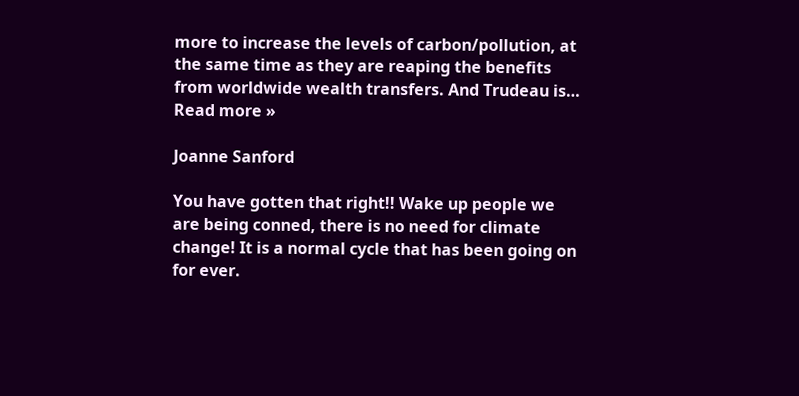more to increase the levels of carbon/pollution, at the same time as they are reaping the benefits from worldwide wealth transfers. And Trudeau is… Read more »

Joanne Sanford

You have gotten that right!! Wake up people we are being conned, there is no need for climate change! It is a normal cycle that has been going on for ever.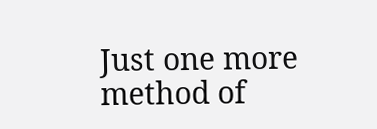Just one more method of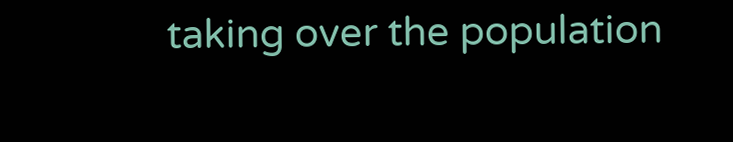taking over the population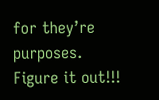for they’re purposes. Figure it out!!!